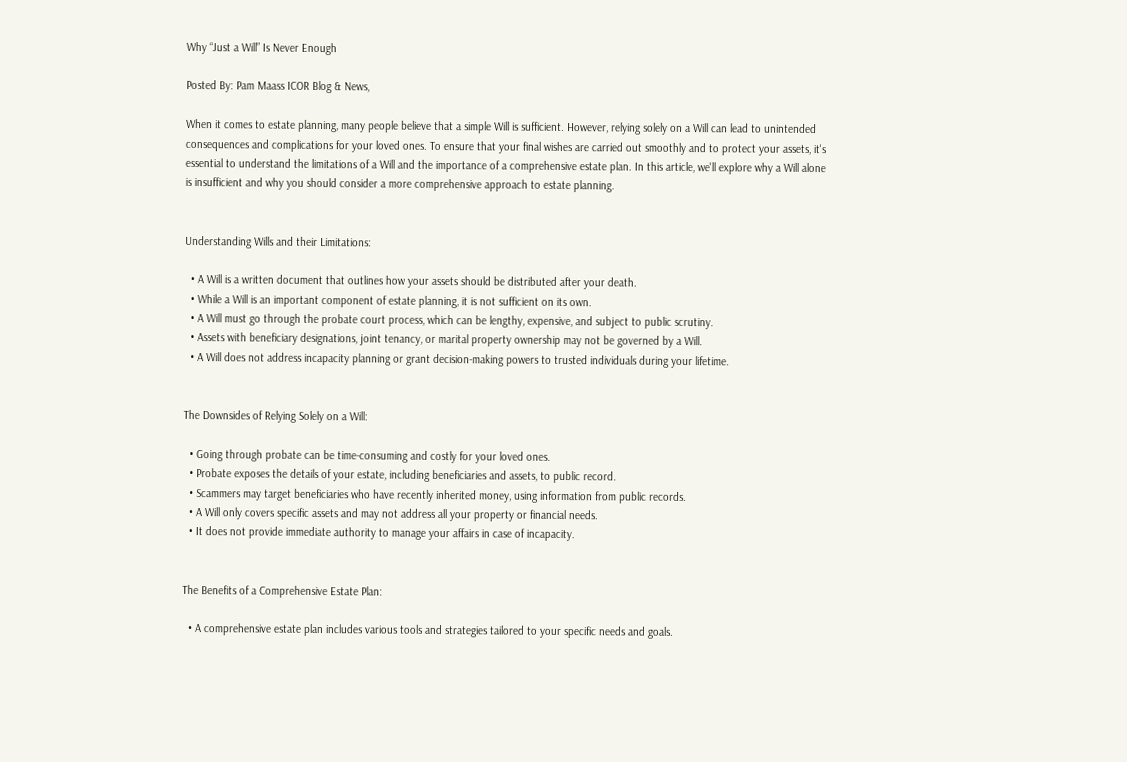Why “Just a Will” Is Never Enough

Posted By: Pam Maass ICOR Blog & News,

When it comes to estate planning, many people believe that a simple Will is sufficient. However, relying solely on a Will can lead to unintended consequences and complications for your loved ones. To ensure that your final wishes are carried out smoothly and to protect your assets, it's essential to understand the limitations of a Will and the importance of a comprehensive estate plan. In this article, we'll explore why a Will alone is insufficient and why you should consider a more comprehensive approach to estate planning.


Understanding Wills and their Limitations:

  • A Will is a written document that outlines how your assets should be distributed after your death.
  • While a Will is an important component of estate planning, it is not sufficient on its own.
  • A Will must go through the probate court process, which can be lengthy, expensive, and subject to public scrutiny.
  • Assets with beneficiary designations, joint tenancy, or marital property ownership may not be governed by a Will.
  • A Will does not address incapacity planning or grant decision-making powers to trusted individuals during your lifetime.


The Downsides of Relying Solely on a Will:

  • Going through probate can be time-consuming and costly for your loved ones.
  • Probate exposes the details of your estate, including beneficiaries and assets, to public record.
  • Scammers may target beneficiaries who have recently inherited money, using information from public records.
  • A Will only covers specific assets and may not address all your property or financial needs.
  • It does not provide immediate authority to manage your affairs in case of incapacity.


The Benefits of a Comprehensive Estate Plan:

  • A comprehensive estate plan includes various tools and strategies tailored to your specific needs and goals.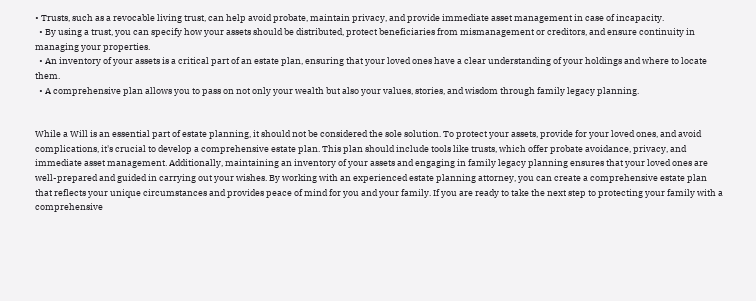• Trusts, such as a revocable living trust, can help avoid probate, maintain privacy, and provide immediate asset management in case of incapacity.
  • By using a trust, you can specify how your assets should be distributed, protect beneficiaries from mismanagement or creditors, and ensure continuity in managing your properties.
  • An inventory of your assets is a critical part of an estate plan, ensuring that your loved ones have a clear understanding of your holdings and where to locate them.
  • A comprehensive plan allows you to pass on not only your wealth but also your values, stories, and wisdom through family legacy planning.


While a Will is an essential part of estate planning, it should not be considered the sole solution. To protect your assets, provide for your loved ones, and avoid complications, it's crucial to develop a comprehensive estate plan. This plan should include tools like trusts, which offer probate avoidance, privacy, and immediate asset management. Additionally, maintaining an inventory of your assets and engaging in family legacy planning ensures that your loved ones are well-prepared and guided in carrying out your wishes. By working with an experienced estate planning attorney, you can create a comprehensive estate plan that reflects your unique circumstances and provides peace of mind for you and your family. If you are ready to take the next step to protecting your family with a comprehensive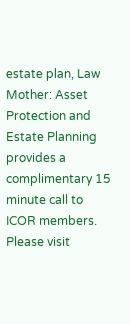estate plan, Law Mother: Asset Protection and Estate Planning provides a complimentary 15 minute call to ICOR members. Please visit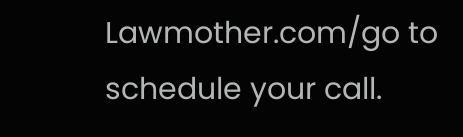Lawmother.com/go to schedule your call.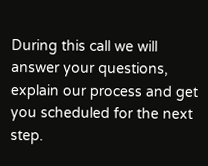During this call we will answer your questions, explain our process and get you scheduled for the next step.